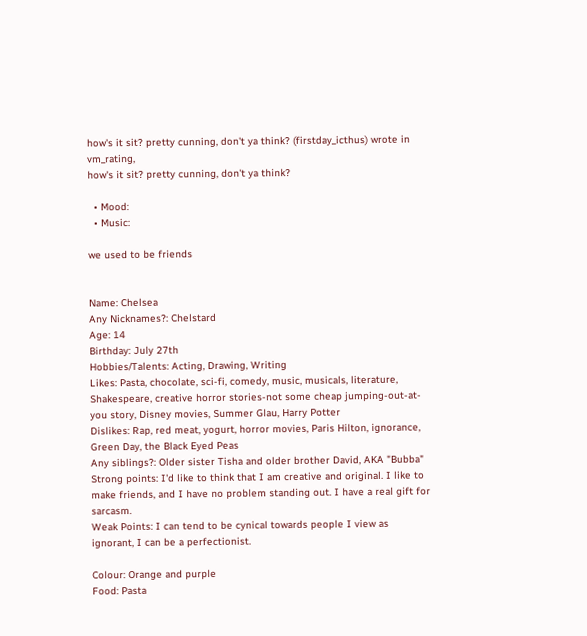how's it sit? pretty cunning, don't ya think? (firstday_icthus) wrote in vm_rating,
how's it sit? pretty cunning, don't ya think?

  • Mood:
  • Music:

we used to be friends


Name: Chelsea
Any Nicknames?: Chelstard
Age: 14
Birthday: July 27th
Hobbies/Talents: Acting, Drawing, Writing
Likes: Pasta, chocolate, sci-fi, comedy, music, musicals, literature, Shakespeare, creative horror stories-not some cheap jumping-out-at-you story, Disney movies, Summer Glau, Harry Potter
Dislikes: Rap, red meat, yogurt, horror movies, Paris Hilton, ignorance, Green Day, the Black Eyed Peas
Any siblings?: Older sister Tisha and older brother David, AKA "Bubba"
Strong points: I'd like to think that I am creative and original. I like to make friends, and I have no problem standing out. I have a real gift for sarcasm.
Weak Points: I can tend to be cynical towards people I view as ignorant, I can be a perfectionist.

Colour: Orange and purple
Food: Pasta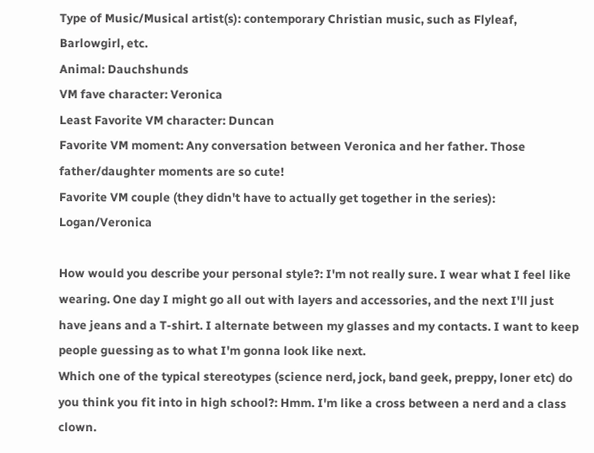Type of Music/Musical artist(s): contemporary Christian music, such as Flyleaf, Barlowgirl, etc.
Animal: Dauchshunds
VM fave character: Veronica
Least Favorite VM character: Duncan
Favorite VM moment: Any conversation between Veronica and her father. Those father/daughter moments are so cute!
Favorite VM couple (they didn't have to actually get together in the series): Logan/Veronica

How would you describe your personal style?: I'm not really sure. I wear what I feel like wearing. One day I might go all out with layers and accessories, and the next I'll just have jeans and a T-shirt. I alternate between my glasses and my contacts. I want to keep people guessing as to what I'm gonna look like next.
Which one of the typical stereotypes (science nerd, jock, band geek, preppy, loner etc) do you think you fit into in high school?: Hmm. I'm like a cross between a nerd and a class clown.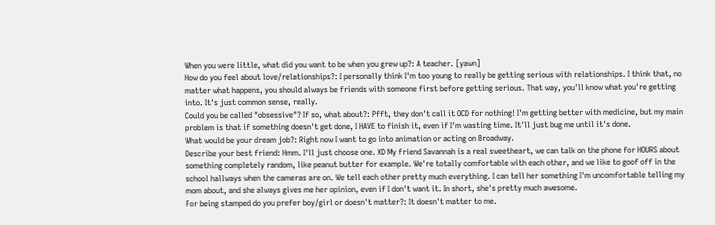When you were little, what did you want to be when you grew up?: A teacher. [yawn]
How do you feel about love/relationships?: I personally think I'm too young to really be getting serious with relationships. I think that, no matter what happens, you should always be friends with someone first before getting serious. That way, you'll know what you're getting into. It's just common sense, really.
Could you be called "obsessive"? If so, what about?: Pfft, they don't call it OCD for nothing! I'm getting better with medicine, but my main problem is that if something doesn't get done, I HAVE to finish it, even if I'm wasting time. It'll just bug me until it's done.
What would be your dream job?: Right now I want to go into animation or acting on Broadway.
Describe your best friend: Hmm. I'll just choose one. XD My friend Savannah is a real sweetheart, we can talk on the phone for HOURS about something completely random, like peanut butter for example. We're totally comfortable with each other, and we like to goof off in the school hallways when the cameras are on. We tell each other pretty much everything. I can tell her something I'm uncomfortable telling my mom about, and she always gives me her opinion, even if I don't want it. In short, she's pretty much awesome.
For being stamped do you prefer boy/girl or doesn't matter?: It doesn't matter to me.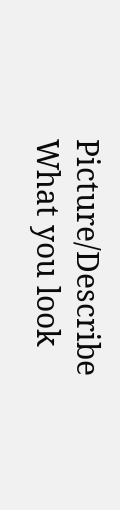Picture/Describe What you look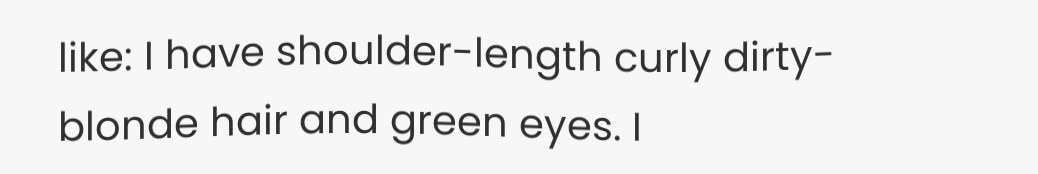like: I have shoulder-length curly dirty-blonde hair and green eyes. I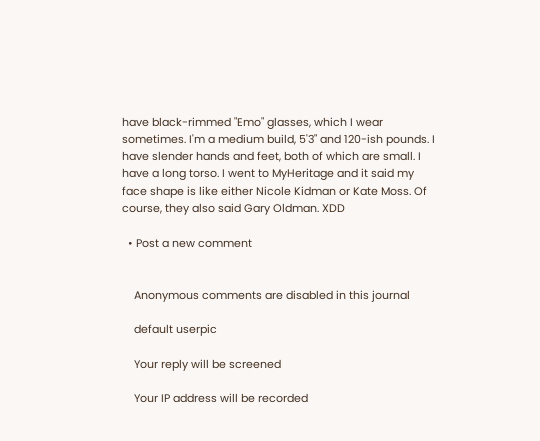have black-rimmed "Emo" glasses, which I wear sometimes. I'm a medium build, 5'3" and 120-ish pounds. I have slender hands and feet, both of which are small. I have a long torso. I went to MyHeritage and it said my face shape is like either Nicole Kidman or Kate Moss. Of course, they also said Gary Oldman. XDD

  • Post a new comment


    Anonymous comments are disabled in this journal

    default userpic

    Your reply will be screened

    Your IP address will be recorded